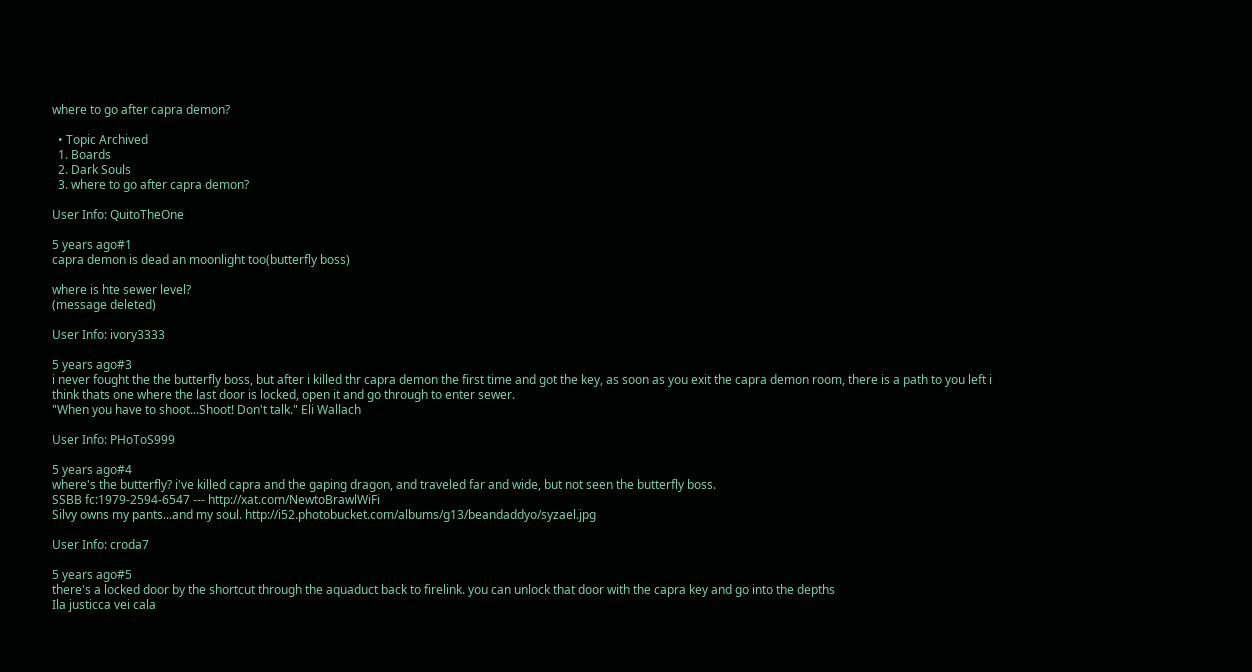where to go after capra demon?

  • Topic Archived
  1. Boards
  2. Dark Souls
  3. where to go after capra demon?

User Info: QuitoTheOne

5 years ago#1
capra demon is dead an moonlight too(butterfly boss)

where is hte sewer level?
(message deleted)

User Info: ivory3333

5 years ago#3
i never fought the the butterfly boss, but after i killed thr capra demon the first time and got the key, as soon as you exit the capra demon room, there is a path to you left i think thats one where the last door is locked, open it and go through to enter sewer.
"When you have to shoot...Shoot! Don't talk." Eli Wallach

User Info: PHoToS999

5 years ago#4
where's the butterfly? i've killed capra and the gaping dragon, and traveled far and wide, but not seen the butterfly boss.
SSBB fc:1979-2594-6547 --- http://xat.com/NewtoBrawlWiFi
Silvy owns my pants...and my soul. http://i52.photobucket.com/albums/g13/beandaddyo/syzael.jpg

User Info: croda7

5 years ago#5
there's a locked door by the shortcut through the aquaduct back to firelink. you can unlock that door with the capra key and go into the depths
Ila justicca vei cala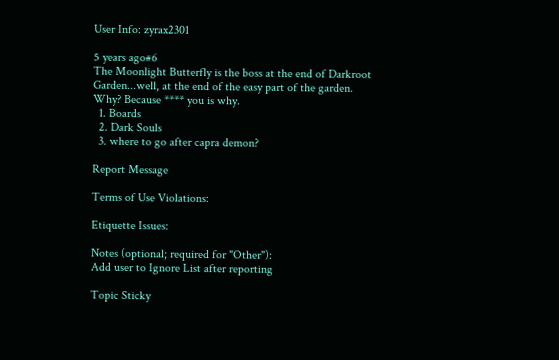User Info: zyrax2301

5 years ago#6
The Moonlight Butterfly is the boss at the end of Darkroot Garden...well, at the end of the easy part of the garden.
Why? Because **** you is why.
  1. Boards
  2. Dark Souls
  3. where to go after capra demon?

Report Message

Terms of Use Violations:

Etiquette Issues:

Notes (optional; required for "Other"):
Add user to Ignore List after reporting

Topic Sticky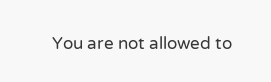You are not allowed to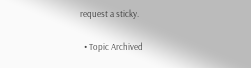request a sticky.

  • Topic Archived